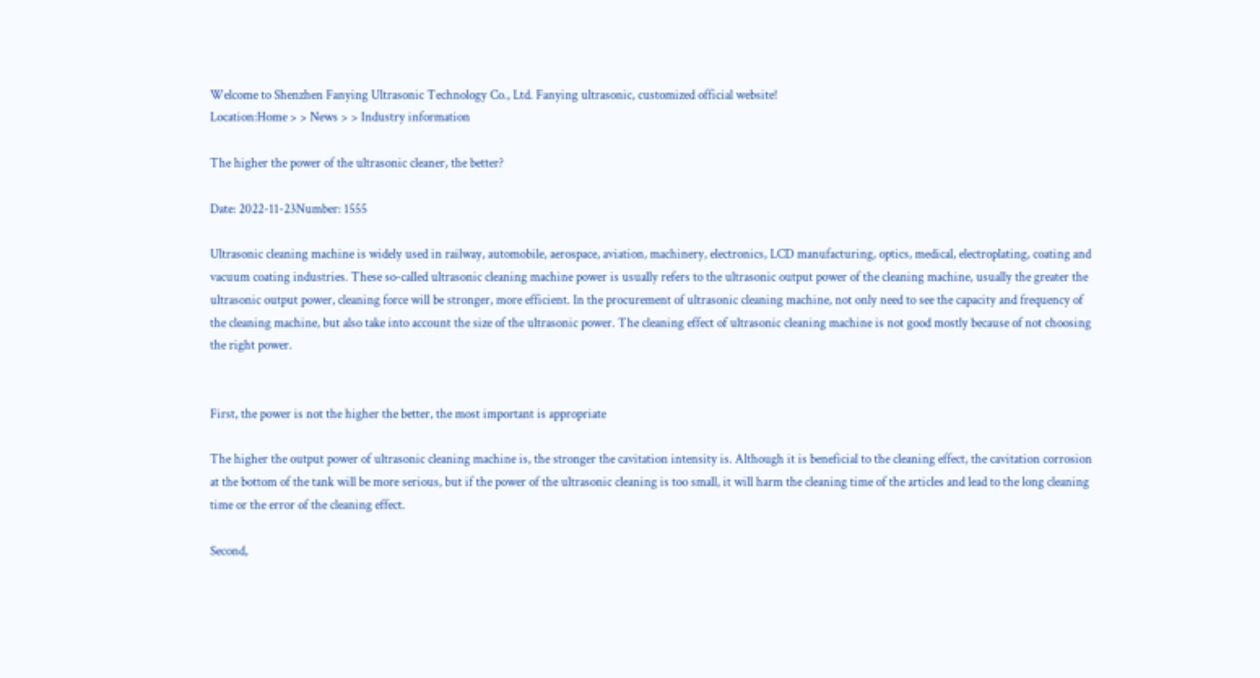Welcome to Shenzhen Fanying Ultrasonic Technology Co., Ltd. Fanying ultrasonic, customized official website!
Location:Home > > News > > Industry information

The higher the power of the ultrasonic cleaner, the better?

Date: 2022-11-23Number: 1555

Ultrasonic cleaning machine is widely used in railway, automobile, aerospace, aviation, machinery, electronics, LCD manufacturing, optics, medical, electroplating, coating and vacuum coating industries. These so-called ultrasonic cleaning machine power is usually refers to the ultrasonic output power of the cleaning machine, usually the greater the ultrasonic output power, cleaning force will be stronger, more efficient. In the procurement of ultrasonic cleaning machine, not only need to see the capacity and frequency of the cleaning machine, but also take into account the size of the ultrasonic power. The cleaning effect of ultrasonic cleaning machine is not good mostly because of not choosing the right power.


First, the power is not the higher the better, the most important is appropriate

The higher the output power of ultrasonic cleaning machine is, the stronger the cavitation intensity is. Although it is beneficial to the cleaning effect, the cavitation corrosion at the bottom of the tank will be more serious, but if the power of the ultrasonic cleaning is too small, it will harm the cleaning time of the articles and lead to the long cleaning time or the error of the cleaning effect.

Second,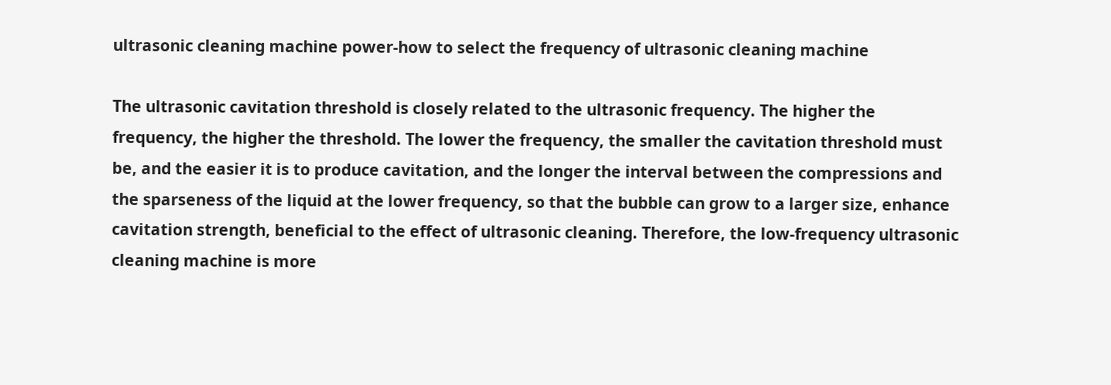ultrasonic cleaning machine power-how to select the frequency of ultrasonic cleaning machine

The ultrasonic cavitation threshold is closely related to the ultrasonic frequency. The higher the frequency, the higher the threshold. The lower the frequency, the smaller the cavitation threshold must be, and the easier it is to produce cavitation, and the longer the interval between the compressions and the sparseness of the liquid at the lower frequency, so that the bubble can grow to a larger size, enhance cavitation strength, beneficial to the effect of ultrasonic cleaning. Therefore, the low-frequency ultrasonic cleaning machine is more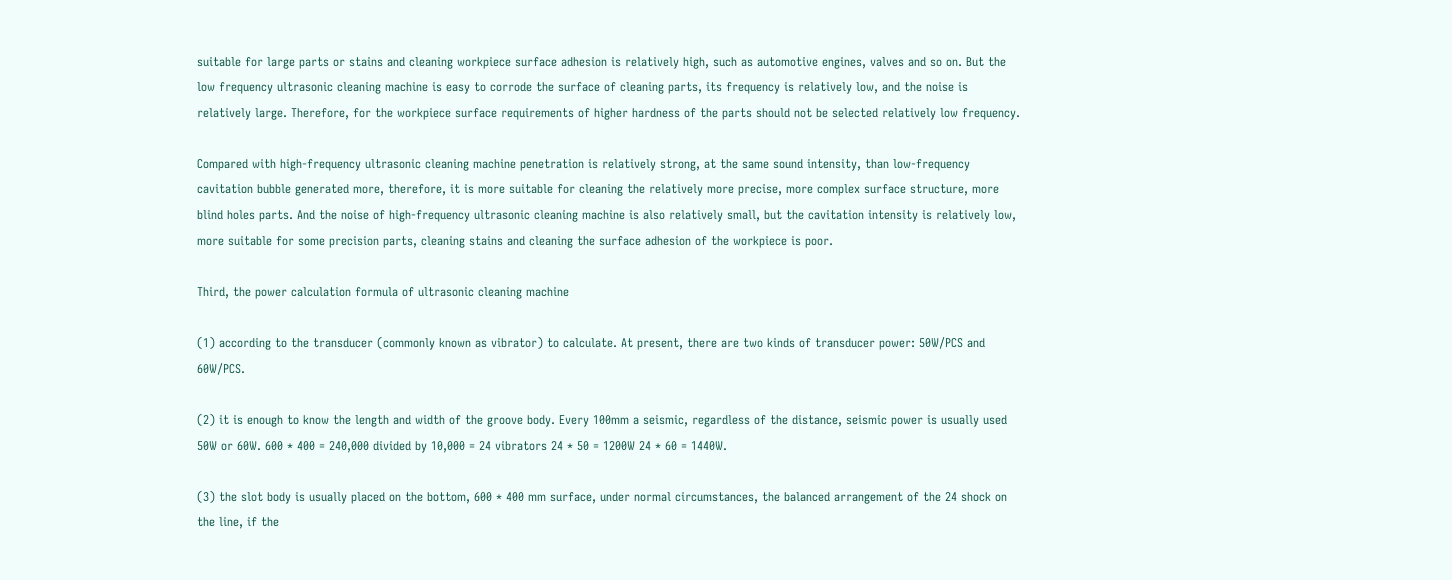suitable for large parts or stains and cleaning workpiece surface adhesion is relatively high, such as automotive engines, valves and so on. But the low frequency ultrasonic cleaning machine is easy to corrode the surface of cleaning parts, its frequency is relatively low, and the noise is relatively large. Therefore, for the workpiece surface requirements of higher hardness of the parts should not be selected relatively low frequency.

Compared with high-frequency ultrasonic cleaning machine penetration is relatively strong, at the same sound intensity, than low-frequency cavitation bubble generated more, therefore, it is more suitable for cleaning the relatively more precise, more complex surface structure, more blind holes parts. And the noise of high-frequency ultrasonic cleaning machine is also relatively small, but the cavitation intensity is relatively low, more suitable for some precision parts, cleaning stains and cleaning the surface adhesion of the workpiece is poor.

Third, the power calculation formula of ultrasonic cleaning machine

(1) according to the transducer (commonly known as vibrator) to calculate. At present, there are two kinds of transducer power: 50W/PCS and 60W/PCS.

(2) it is enough to know the length and width of the groove body. Every 100mm a seismic, regardless of the distance, seismic power is usually used 50W or 60W. 600 * 400 = 240,000 divided by 10,000 = 24 vibrators 24 * 50 = 1200W 24 * 60 = 1440W.

(3) the slot body is usually placed on the bottom, 600 * 400 mm surface, under normal circumstances, the balanced arrangement of the 24 shock on the line, if the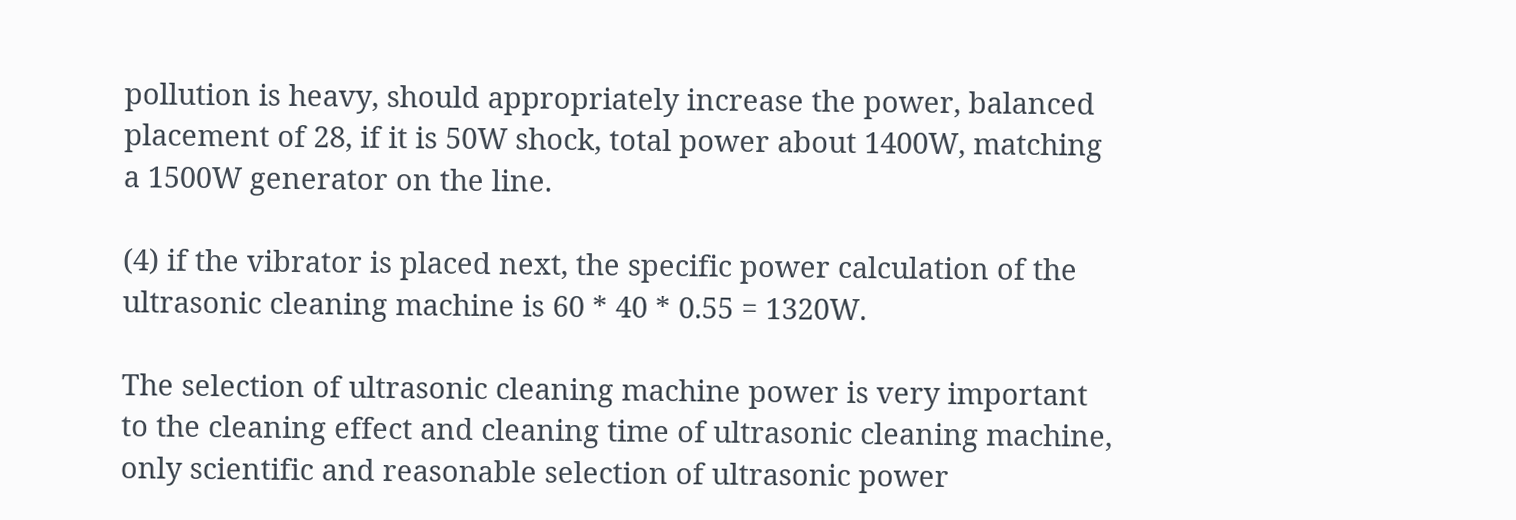pollution is heavy, should appropriately increase the power, balanced placement of 28, if it is 50W shock, total power about 1400W, matching a 1500W generator on the line.

(4) if the vibrator is placed next, the specific power calculation of the ultrasonic cleaning machine is 60 * 40 * 0.55 = 1320W.

The selection of ultrasonic cleaning machine power is very important to the cleaning effect and cleaning time of ultrasonic cleaning machine, only scientific and reasonable selection of ultrasonic power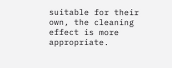suitable for their own, the cleaning effect is more appropriate.